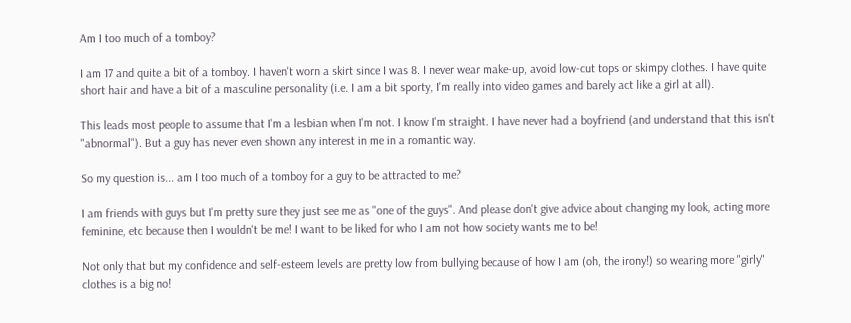Am I too much of a tomboy?

I am 17 and quite a bit of a tomboy. I haven't worn a skirt since I was 8. I never wear make-up, avoid low-cut tops or skimpy clothes. I have quite short hair and have a bit of a masculine personality (i.e. I am a bit sporty, I'm really into video games and barely act like a girl at all).

This leads most people to assume that I'm a lesbian when I'm not. I know I'm straight. I have never had a boyfriend (and understand that this isn't "abnormal"). But a guy has never even shown any interest in me in a romantic way.

So my question is... am I too much of a tomboy for a guy to be attracted to me?

I am friends with guys but I'm pretty sure they just see me as "one of the guys". And please don't give advice about changing my look, acting more feminine, etc because then I wouldn't be me! I want to be liked for who I am not how society wants me to be!

Not only that but my confidence and self-esteem levels are pretty low from bullying because of how I am (oh, the irony!) so wearing more "girly" clothes is a big no!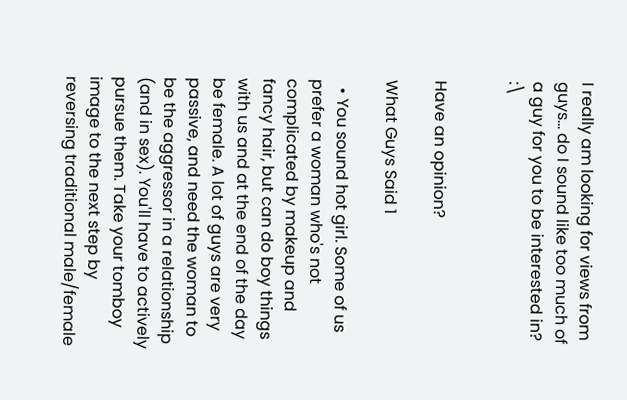I really am looking for views from guys... do I sound like too much of a guy for you to be interested in? :\


Have an opinion?

What Guys Said 1

  • You sound hot girl. Some of us prefer a woman who's not complicated by makeup and fancy hair, but can do boy things with us and at the end of the day be female. A lot of guys are very passive, and need the woman to be the aggressor in a relationship (and in sex). You'll have to actively pursue them. Take your tomboy image to the next step by reversing traditional male/female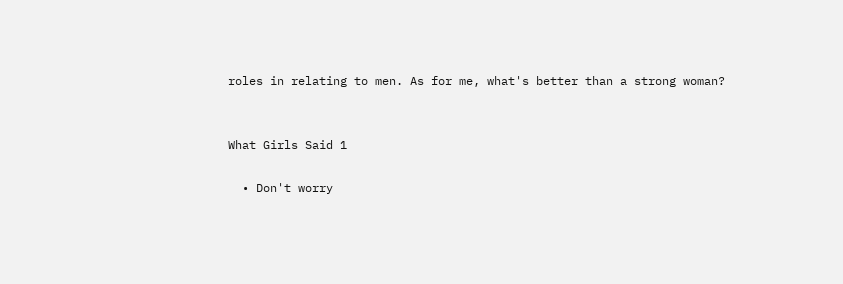roles in relating to men. As for me, what's better than a strong woman?


What Girls Said 1

  • Don't worry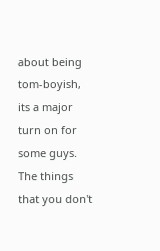about being tom-boyish, its a major turn on for some guys. The things that you don't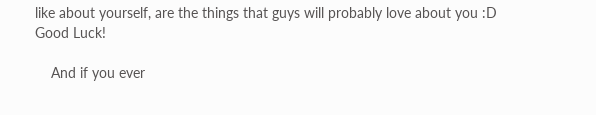like about yourself, are the things that guys will probably love about you :D Good Luck!

    And if you ever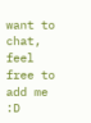want to chat, feel free to add me :D